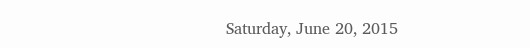Saturday, June 20, 2015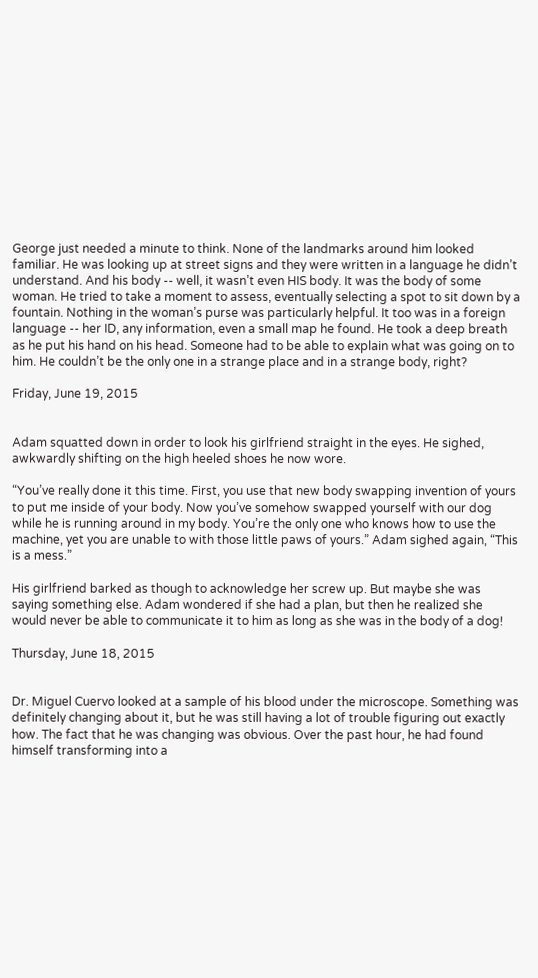George just needed a minute to think. None of the landmarks around him looked familiar. He was looking up at street signs and they were written in a language he didn’t understand. And his body -- well, it wasn’t even HIS body. It was the body of some woman. He tried to take a moment to assess, eventually selecting a spot to sit down by a fountain. Nothing in the woman’s purse was particularly helpful. It too was in a foreign language -- her ID, any information, even a small map he found. He took a deep breath as he put his hand on his head. Someone had to be able to explain what was going on to him. He couldn’t be the only one in a strange place and in a strange body, right?

Friday, June 19, 2015


Adam squatted down in order to look his girlfriend straight in the eyes. He sighed, awkwardly shifting on the high heeled shoes he now wore.

“You’ve really done it this time. First, you use that new body swapping invention of yours to put me inside of your body. Now you’ve somehow swapped yourself with our dog while he is running around in my body. You’re the only one who knows how to use the machine, yet you are unable to with those little paws of yours.” Adam sighed again, “This is a mess.”

His girlfriend barked as though to acknowledge her screw up. But maybe she was saying something else. Adam wondered if she had a plan, but then he realized she would never be able to communicate it to him as long as she was in the body of a dog!

Thursday, June 18, 2015


Dr. Miguel Cuervo looked at a sample of his blood under the microscope. Something was definitely changing about it, but he was still having a lot of trouble figuring out exactly how. The fact that he was changing was obvious. Over the past hour, he had found himself transforming into a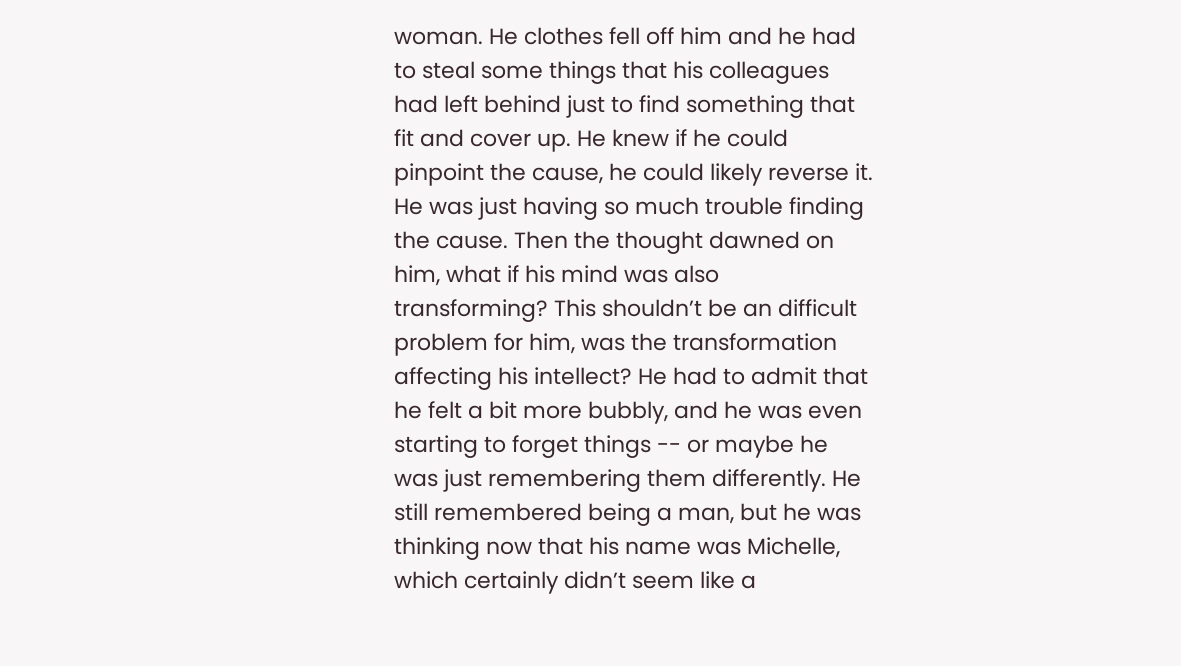woman. He clothes fell off him and he had to steal some things that his colleagues had left behind just to find something that fit and cover up. He knew if he could pinpoint the cause, he could likely reverse it. He was just having so much trouble finding the cause. Then the thought dawned on him, what if his mind was also transforming? This shouldn’t be an difficult problem for him, was the transformation affecting his intellect? He had to admit that he felt a bit more bubbly, and he was even starting to forget things -- or maybe he was just remembering them differently. He still remembered being a man, but he was thinking now that his name was Michelle, which certainly didn’t seem like a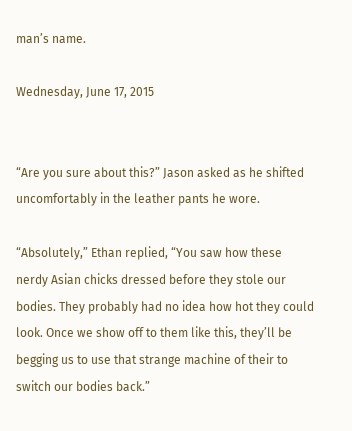man’s name.

Wednesday, June 17, 2015


“Are you sure about this?” Jason asked as he shifted uncomfortably in the leather pants he wore.

“Absolutely,” Ethan replied, “You saw how these nerdy Asian chicks dressed before they stole our bodies. They probably had no idea how hot they could look. Once we show off to them like this, they’ll be begging us to use that strange machine of their to switch our bodies back.”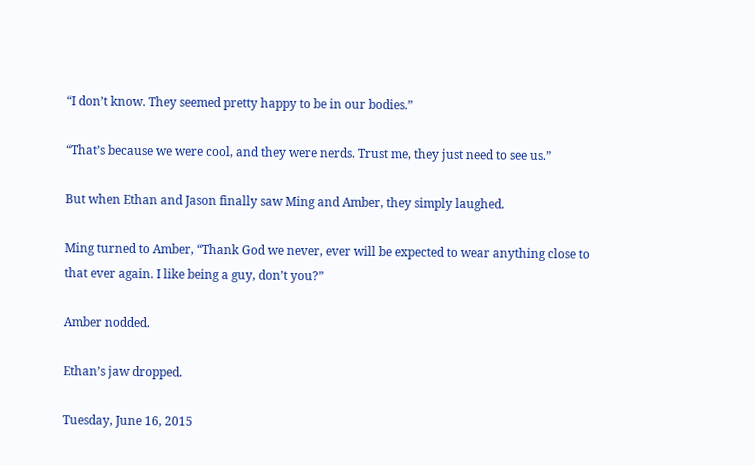“I don’t know. They seemed pretty happy to be in our bodies.”

“That’s because we were cool, and they were nerds. Trust me, they just need to see us.”

But when Ethan and Jason finally saw Ming and Amber, they simply laughed.

Ming turned to Amber, “Thank God we never, ever will be expected to wear anything close to that ever again. I like being a guy, don’t you?”

Amber nodded.

Ethan’s jaw dropped.

Tuesday, June 16, 2015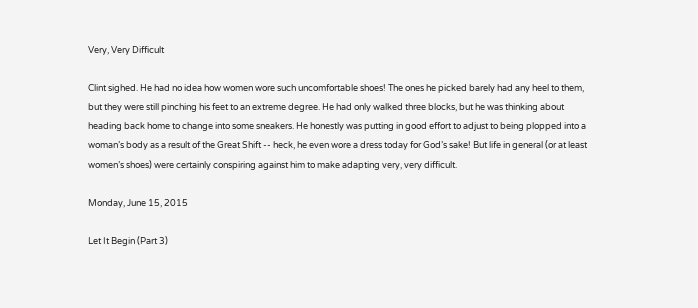Very, Very Difficult

Clint sighed. He had no idea how women wore such uncomfortable shoes! The ones he picked barely had any heel to them, but they were still pinching his feet to an extreme degree. He had only walked three blocks, but he was thinking about heading back home to change into some sneakers. He honestly was putting in good effort to adjust to being plopped into a woman’s body as a result of the Great Shift -- heck, he even wore a dress today for God’s sake! But life in general (or at least women’s shoes) were certainly conspiring against him to make adapting very, very difficult.

Monday, June 15, 2015

Let It Begin (Part 3)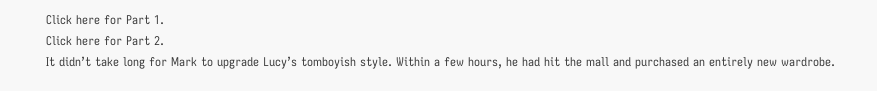Click here for Part 1.
Click here for Part 2.
It didn’t take long for Mark to upgrade Lucy’s tomboyish style. Within a few hours, he had hit the mall and purchased an entirely new wardrobe.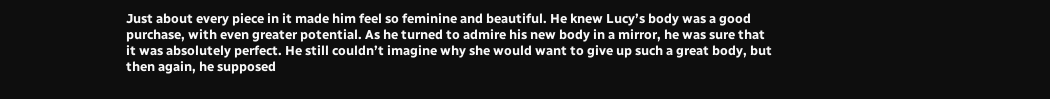Just about every piece in it made him feel so feminine and beautiful. He knew Lucy’s body was a good purchase, with even greater potential. As he turned to admire his new body in a mirror, he was sure that it was absolutely perfect. He still couldn’t imagine why she would want to give up such a great body, but then again, he supposed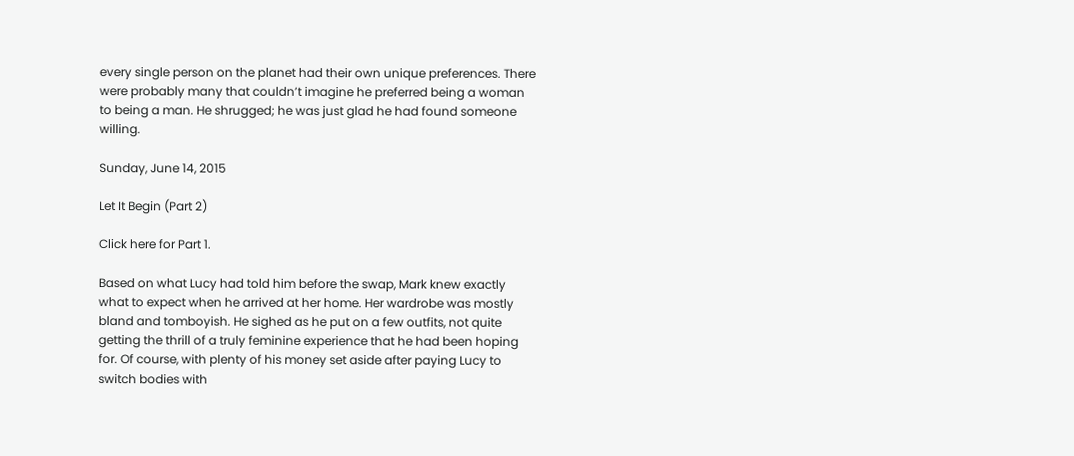every single person on the planet had their own unique preferences. There were probably many that couldn’t imagine he preferred being a woman to being a man. He shrugged; he was just glad he had found someone willing.

Sunday, June 14, 2015

Let It Begin (Part 2)

Click here for Part 1.

Based on what Lucy had told him before the swap, Mark knew exactly what to expect when he arrived at her home. Her wardrobe was mostly bland and tomboyish. He sighed as he put on a few outfits, not quite getting the thrill of a truly feminine experience that he had been hoping for. Of course, with plenty of his money set aside after paying Lucy to switch bodies with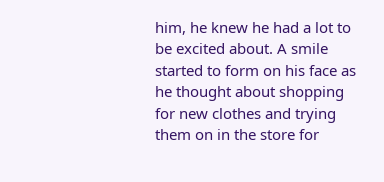him, he knew he had a lot to be excited about. A smile started to form on his face as he thought about shopping for new clothes and trying them on in the store for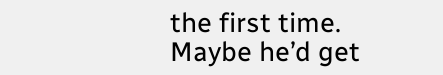the first time. Maybe he’d get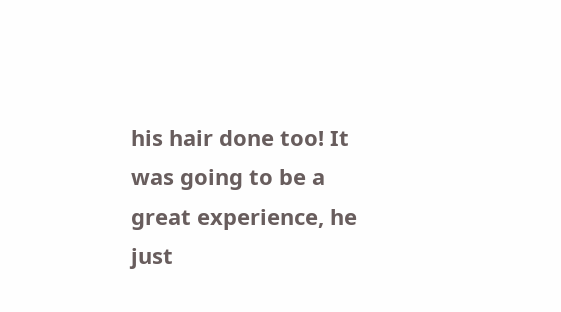his hair done too! It was going to be a great experience, he just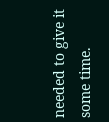needed to give it some time.